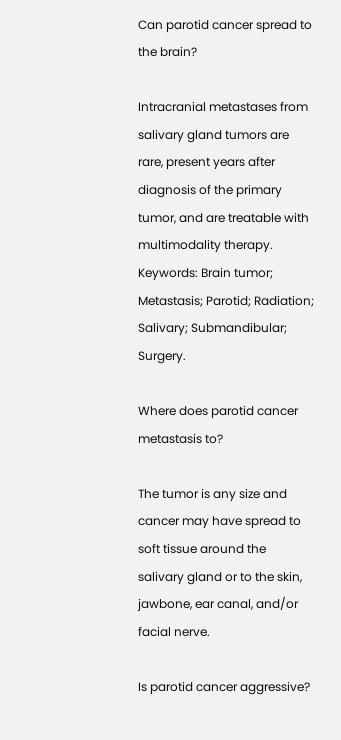Can parotid cancer spread to the brain?

Intracranial metastases from salivary gland tumors are rare, present years after diagnosis of the primary tumor, and are treatable with multimodality therapy. Keywords: Brain tumor; Metastasis; Parotid; Radiation; Salivary; Submandibular; Surgery.

Where does parotid cancer metastasis to?

The tumor is any size and cancer may have spread to soft tissue around the salivary gland or to the skin, jawbone, ear canal, and/or facial nerve.

Is parotid cancer aggressive?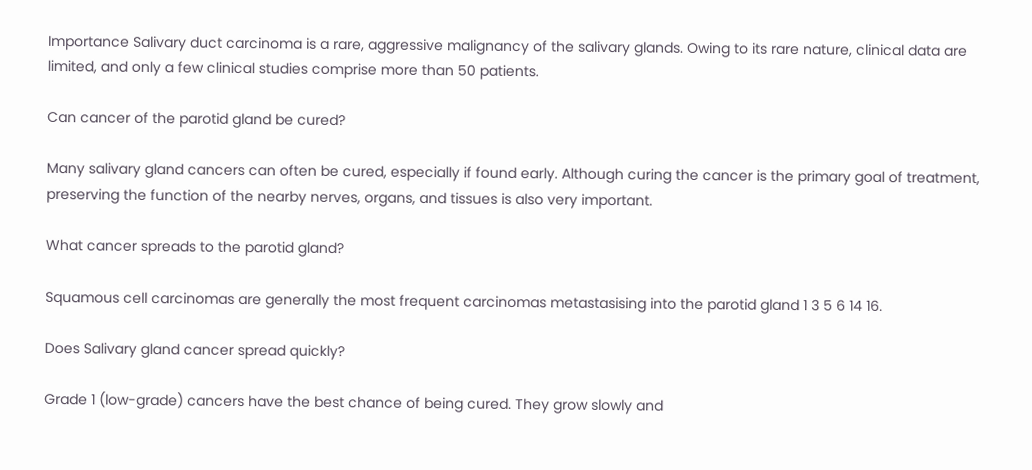Importance Salivary duct carcinoma is a rare, aggressive malignancy of the salivary glands. Owing to its rare nature, clinical data are limited, and only a few clinical studies comprise more than 50 patients.

Can cancer of the parotid gland be cured?

Many salivary gland cancers can often be cured, especially if found early. Although curing the cancer is the primary goal of treatment, preserving the function of the nearby nerves, organs, and tissues is also very important.

What cancer spreads to the parotid gland?

Squamous cell carcinomas are generally the most frequent carcinomas metastasising into the parotid gland 1 3 5 6 14 16.

Does Salivary gland cancer spread quickly?

Grade 1 (low-grade) cancers have the best chance of being cured. They grow slowly and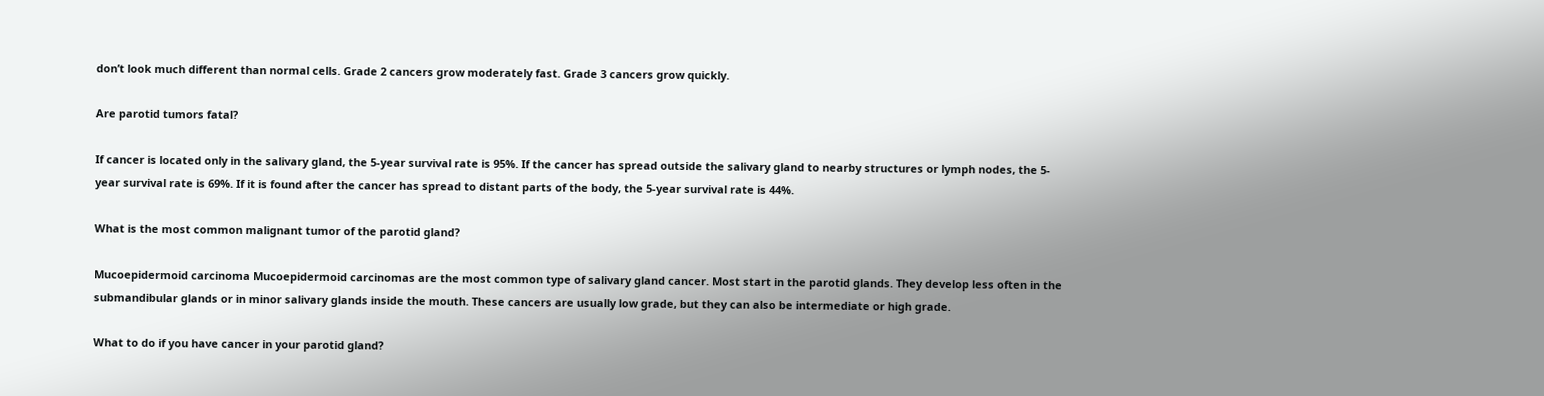don’t look much different than normal cells. Grade 2 cancers grow moderately fast. Grade 3 cancers grow quickly.

Are parotid tumors fatal?

If cancer is located only in the salivary gland, the 5-year survival rate is 95%. If the cancer has spread outside the salivary gland to nearby structures or lymph nodes, the 5-year survival rate is 69%. If it is found after the cancer has spread to distant parts of the body, the 5-year survival rate is 44%.

What is the most common malignant tumor of the parotid gland?

Mucoepidermoid carcinoma Mucoepidermoid carcinomas are the most common type of salivary gland cancer. Most start in the parotid glands. They develop less often in the submandibular glands or in minor salivary glands inside the mouth. These cancers are usually low grade, but they can also be intermediate or high grade.

What to do if you have cancer in your parotid gland?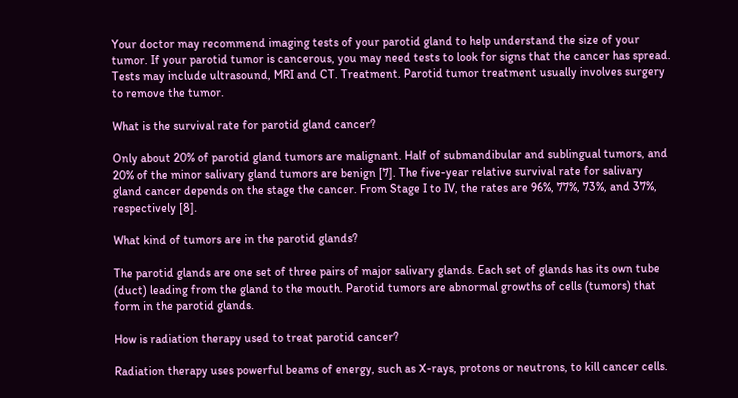Your doctor may recommend imaging tests of your parotid gland to help understand the size of your tumor. If your parotid tumor is cancerous, you may need tests to look for signs that the cancer has spread. Tests may include ultrasound, MRI and CT. Treatment. Parotid tumor treatment usually involves surgery to remove the tumor.

What is the survival rate for parotid gland cancer?

Only about 20% of parotid gland tumors are malignant. Half of submandibular and sublingual tumors, and 20% of the minor salivary gland tumors are benign [7]. The five-year relative survival rate for salivary gland cancer depends on the stage the cancer. From Stage I to IV, the rates are 96%, 77%, 73%, and 37%, respectively [8].

What kind of tumors are in the parotid glands?

The parotid glands are one set of three pairs of major salivary glands. Each set of glands has its own tube (duct) leading from the gland to the mouth. Parotid tumors are abnormal growths of cells (tumors) that form in the parotid glands.

How is radiation therapy used to treat parotid cancer?

Radiation therapy uses powerful beams of energy, such as X-rays, protons or neutrons, to kill cancer cells.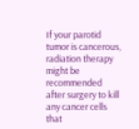If your parotid tumor is cancerous, radiation therapy might be recommended after surgery to kill any cancer cells that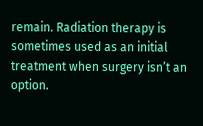remain. Radiation therapy is sometimes used as an initial treatment when surgery isn’t an option.